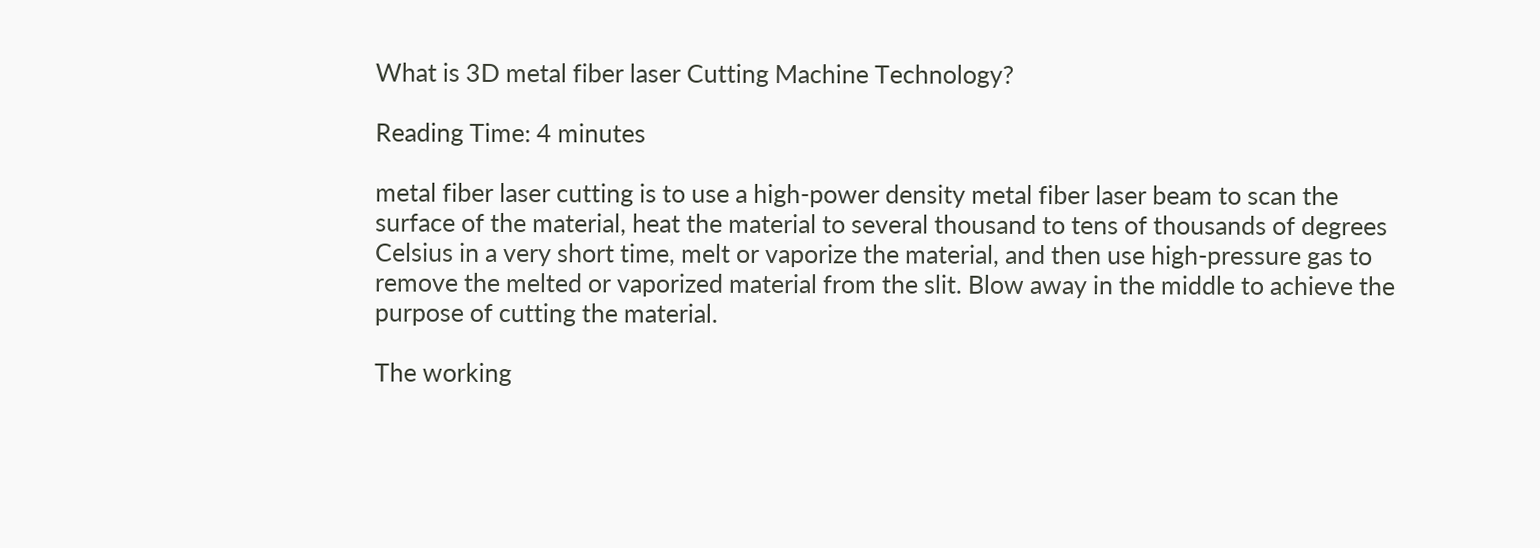What is 3D metal fiber laser Cutting Machine Technology?

Reading Time: 4 minutes

metal fiber laser cutting is to use a high-power density metal fiber laser beam to scan the surface of the material, heat the material to several thousand to tens of thousands of degrees Celsius in a very short time, melt or vaporize the material, and then use high-pressure gas to remove the melted or vaporized material from the slit. Blow away in the middle to achieve the purpose of cutting the material.

The working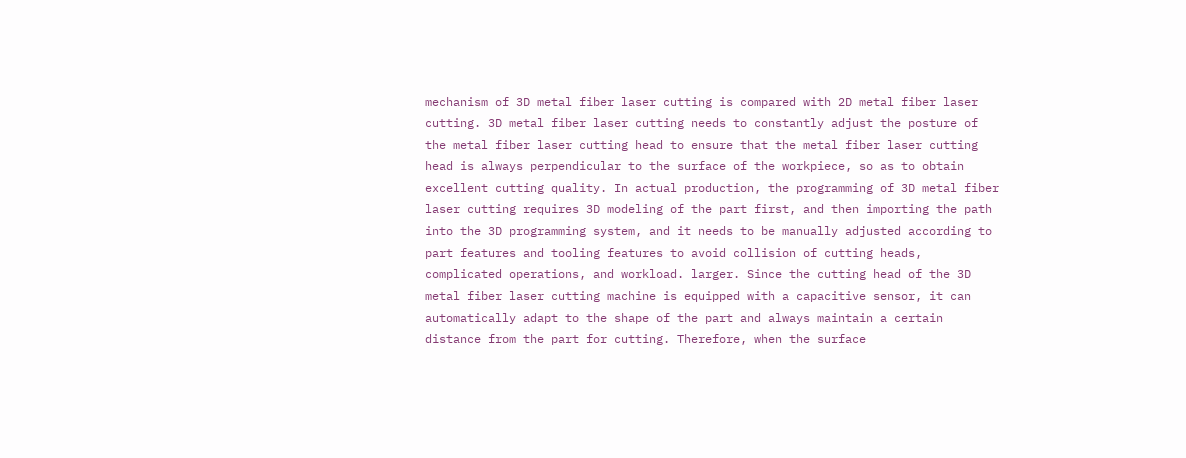mechanism of 3D metal fiber laser cutting is compared with 2D metal fiber laser cutting. 3D metal fiber laser cutting needs to constantly adjust the posture of the metal fiber laser cutting head to ensure that the metal fiber laser cutting head is always perpendicular to the surface of the workpiece, so as to obtain excellent cutting quality. In actual production, the programming of 3D metal fiber laser cutting requires 3D modeling of the part first, and then importing the path into the 3D programming system, and it needs to be manually adjusted according to part features and tooling features to avoid collision of cutting heads, complicated operations, and workload. larger. Since the cutting head of the 3D metal fiber laser cutting machine is equipped with a capacitive sensor, it can automatically adapt to the shape of the part and always maintain a certain distance from the part for cutting. Therefore, when the surface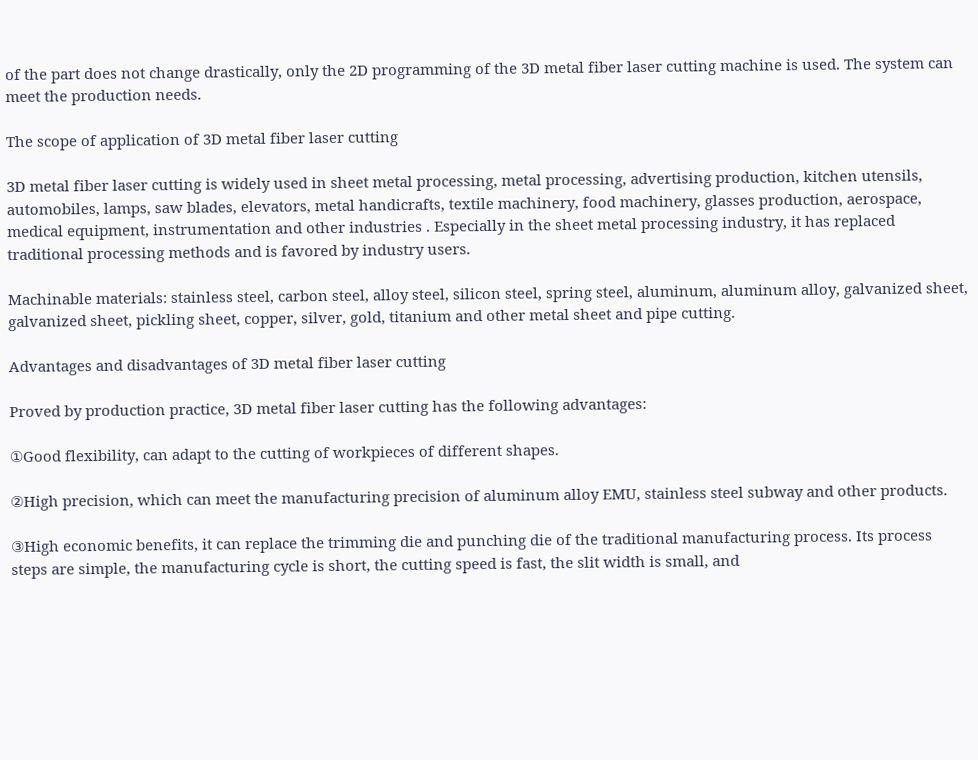of the part does not change drastically, only the 2D programming of the 3D metal fiber laser cutting machine is used. The system can meet the production needs.

The scope of application of 3D metal fiber laser cutting

3D metal fiber laser cutting is widely used in sheet metal processing, metal processing, advertising production, kitchen utensils, automobiles, lamps, saw blades, elevators, metal handicrafts, textile machinery, food machinery, glasses production, aerospace, medical equipment, instrumentation and other industries . Especially in the sheet metal processing industry, it has replaced traditional processing methods and is favored by industry users.

Machinable materials: stainless steel, carbon steel, alloy steel, silicon steel, spring steel, aluminum, aluminum alloy, galvanized sheet, galvanized sheet, pickling sheet, copper, silver, gold, titanium and other metal sheet and pipe cutting.

Advantages and disadvantages of 3D metal fiber laser cutting

Proved by production practice, 3D metal fiber laser cutting has the following advantages:

①Good flexibility, can adapt to the cutting of workpieces of different shapes.

②High precision, which can meet the manufacturing precision of aluminum alloy EMU, stainless steel subway and other products.

③High economic benefits, it can replace the trimming die and punching die of the traditional manufacturing process. Its process steps are simple, the manufacturing cycle is short, the cutting speed is fast, the slit width is small, and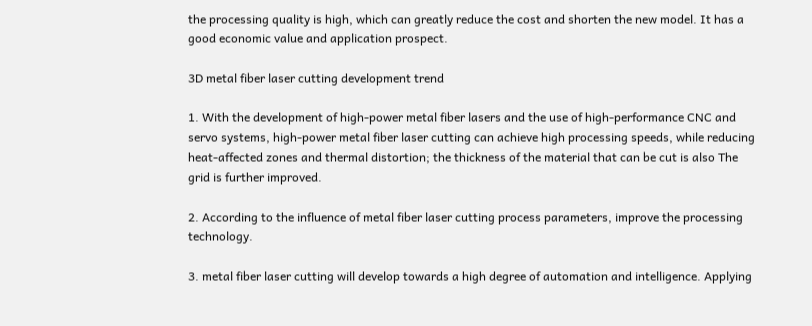the processing quality is high, which can greatly reduce the cost and shorten the new model. It has a good economic value and application prospect.

3D metal fiber laser cutting development trend

1. With the development of high-power metal fiber lasers and the use of high-performance CNC and servo systems, high-power metal fiber laser cutting can achieve high processing speeds, while reducing heat-affected zones and thermal distortion; the thickness of the material that can be cut is also The grid is further improved.

2. According to the influence of metal fiber laser cutting process parameters, improve the processing technology.

3. metal fiber laser cutting will develop towards a high degree of automation and intelligence. Applying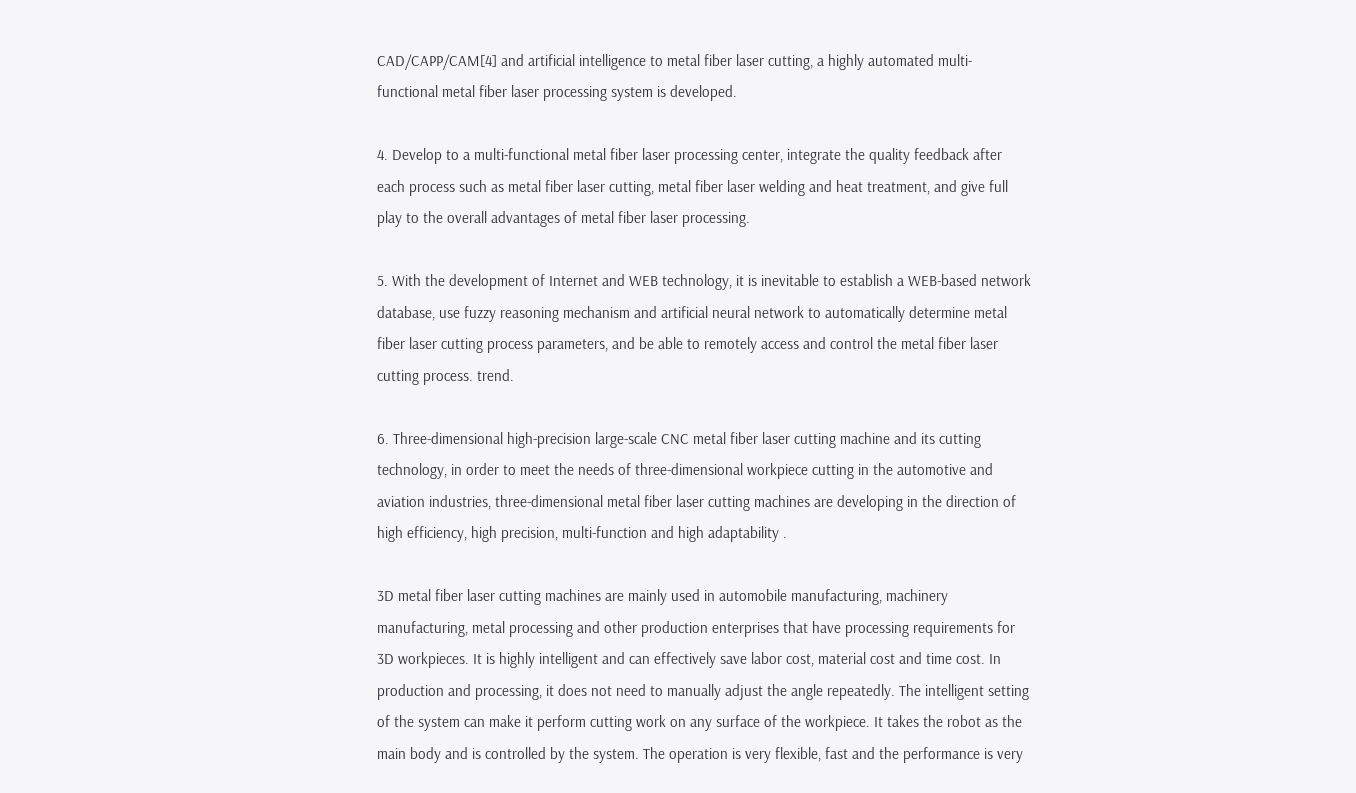CAD/CAPP/CAM[4] and artificial intelligence to metal fiber laser cutting, a highly automated multi-functional metal fiber laser processing system is developed.

4. Develop to a multi-functional metal fiber laser processing center, integrate the quality feedback after each process such as metal fiber laser cutting, metal fiber laser welding and heat treatment, and give full play to the overall advantages of metal fiber laser processing.

5. With the development of Internet and WEB technology, it is inevitable to establish a WEB-based network database, use fuzzy reasoning mechanism and artificial neural network to automatically determine metal fiber laser cutting process parameters, and be able to remotely access and control the metal fiber laser cutting process. trend.

6. Three-dimensional high-precision large-scale CNC metal fiber laser cutting machine and its cutting technology, in order to meet the needs of three-dimensional workpiece cutting in the automotive and aviation industries, three-dimensional metal fiber laser cutting machines are developing in the direction of high efficiency, high precision, multi-function and high adaptability .

3D metal fiber laser cutting machines are mainly used in automobile manufacturing, machinery manufacturing, metal processing and other production enterprises that have processing requirements for 3D workpieces. It is highly intelligent and can effectively save labor cost, material cost and time cost. In production and processing, it does not need to manually adjust the angle repeatedly. The intelligent setting of the system can make it perform cutting work on any surface of the workpiece. It takes the robot as the main body and is controlled by the system. The operation is very flexible, fast and the performance is very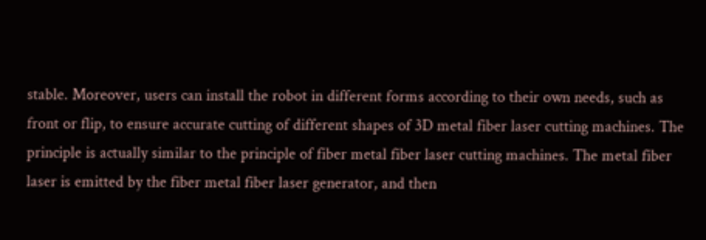stable. Moreover, users can install the robot in different forms according to their own needs, such as front or flip, to ensure accurate cutting of different shapes of 3D metal fiber laser cutting machines. The principle is actually similar to the principle of fiber metal fiber laser cutting machines. The metal fiber laser is emitted by the fiber metal fiber laser generator, and then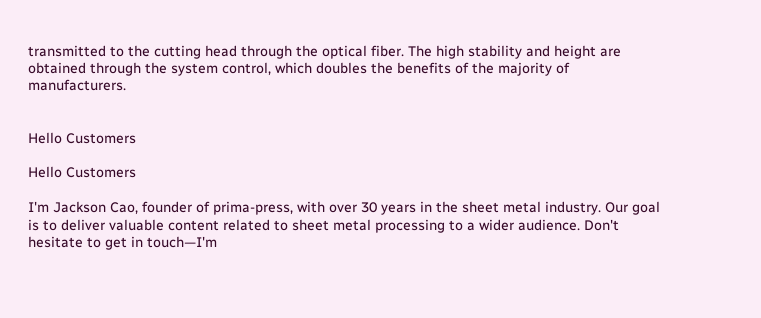transmitted to the cutting head through the optical fiber. The high stability and height are obtained through the system control, which doubles the benefits of the majority of manufacturers.


Hello Customers

Hello Customers

I'm Jackson Cao, founder of prima-press, with over 30 years in the sheet metal industry. Our goal is to deliver valuable content related to sheet metal processing to a wider audience. Don't hesitate to get in touch—I'm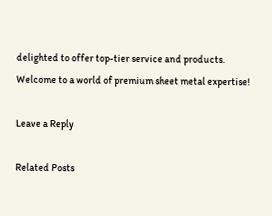delighted to offer top-tier service and products. Welcome to a world of premium sheet metal expertise!

Leave a Reply

Related Posts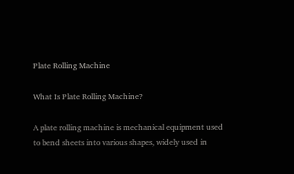Plate Rolling Machine

What Is Plate Rolling Machine?

A plate rolling machine is mechanical equipment used to bend sheets into various shapes, widely used in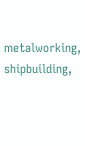metalworking, shipbuilding,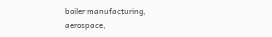boiler manufacturing, aerospace,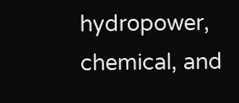hydropower, chemical, and